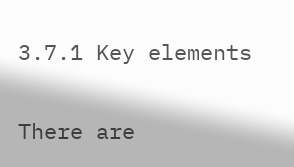3.7.1 Key elements

There are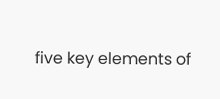five key elements of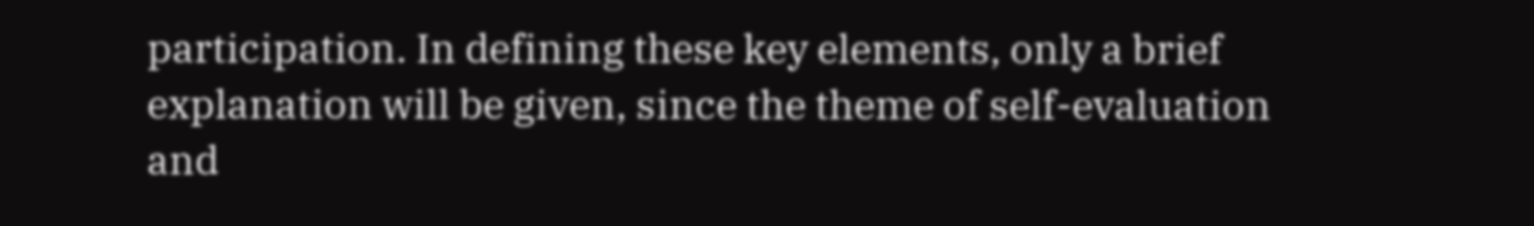participation. In defining these key elements, only a brief explanation will be given, since the theme of self-evaluation and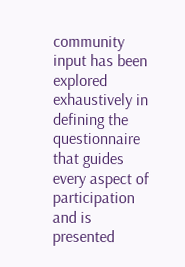community input has been explored exhaustively in defining the questionnaire that guides every aspect of participation and is presented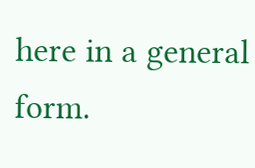here in a general form.